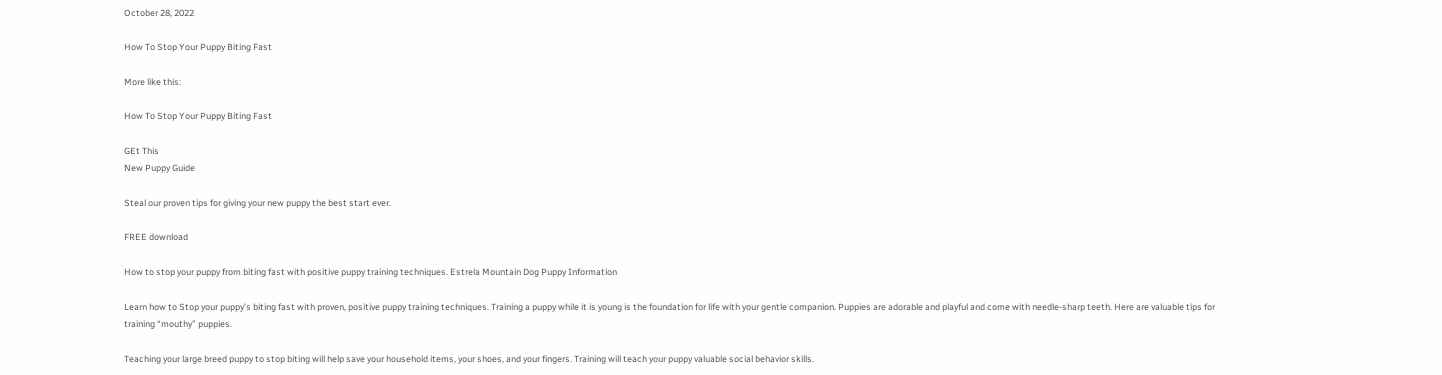October 28, 2022

How To Stop Your Puppy Biting Fast

More like this:

How To Stop Your Puppy Biting Fast

GEt This
New Puppy Guide

Steal our proven tips for giving your new puppy the best start ever.

FREE download

How to stop your puppy from biting fast with positive puppy training techniques. Estrela Mountain Dog Puppy Information

Learn how to Stop your puppy’s biting fast with proven, positive puppy training techniques. Training a puppy while it is young is the foundation for life with your gentle companion. Puppies are adorable and playful and come with needle-sharp teeth. Here are valuable tips for training “mouthy” puppies.

Teaching your large breed puppy to stop biting will help save your household items, your shoes, and your fingers. Training will teach your puppy valuable social behavior skills.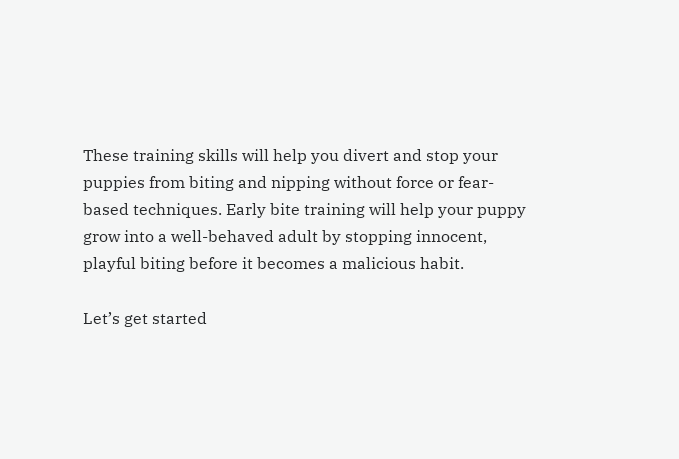These training skills will help you divert and stop your puppies from biting and nipping without force or fear-based techniques. Early bite training will help your puppy grow into a well-behaved adult by stopping innocent, playful biting before it becomes a malicious habit.

Let’s get started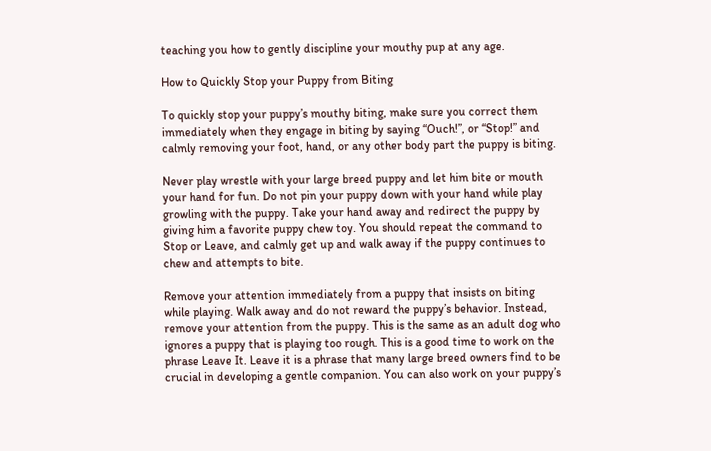teaching you how to gently discipline your mouthy pup at any age.

How to Quickly Stop your Puppy from Biting

To quickly stop your puppy’s mouthy biting, make sure you correct them immediately when they engage in biting by saying “Ouch!”, or “Stop!” and calmly removing your foot, hand, or any other body part the puppy is biting.

Never play wrestle with your large breed puppy and let him bite or mouth your hand for fun. Do not pin your puppy down with your hand while play growling with the puppy. Take your hand away and redirect the puppy by giving him a favorite puppy chew toy. You should repeat the command to Stop or Leave, and calmly get up and walk away if the puppy continues to chew and attempts to bite.

Remove your attention immediately from a puppy that insists on biting while playing. Walk away and do not reward the puppy’s behavior. Instead, remove your attention from the puppy. This is the same as an adult dog who ignores a puppy that is playing too rough. This is a good time to work on the phrase Leave It. Leave it is a phrase that many large breed owners find to be crucial in developing a gentle companion. You can also work on your puppy’s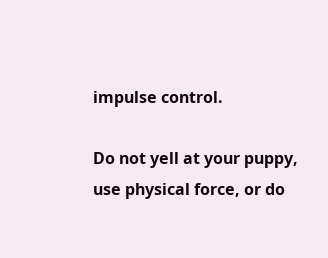impulse control.

Do not yell at your puppy, use physical force, or do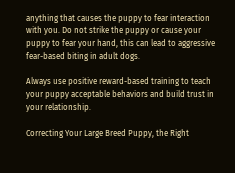anything that causes the puppy to fear interaction with you. Do not strike the puppy or cause your puppy to fear your hand, this can lead to aggressive fear-based biting in adult dogs.

Always use positive reward-based training to teach your puppy acceptable behaviors and build trust in your relationship.

Correcting Your Large Breed Puppy, the Right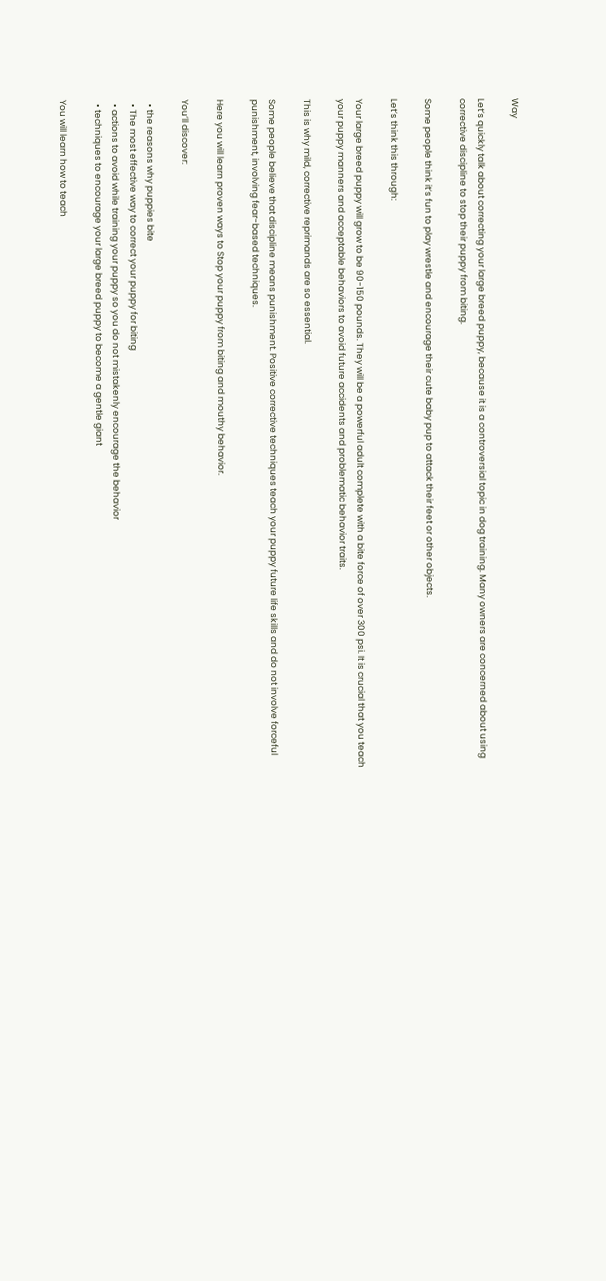Way

Let’s quickly talk about correcting your large breed puppy, because it is a controversial topic in dog training. Many owners are concerned about using corrective discipline to stop their puppy from biting.

Some people think it’s fun to play wrestle and encourage their cute baby pup to attack their feet or other objects.

Let’s think this through:

Your large breed puppy will grow to be 90-150 pounds. They will be a powerful adult complete with a bite force of over 300 psi. It is crucial that you teach your puppy manners and acceptable behaviors to avoid future accidents and problematic behavior traits.

This is why mild, corrective reprimands are so essential.

Some people believe that discipline means punishment. Positive corrective techniques teach your puppy future life skills and do not involve forceful punishment, involving fear-based techniques.

Here you will learn proven ways to Stop your puppy from biting and mouthy behavior.

You’ll discover:

  • the reasons why puppies bite
  • The most effective way to correct your puppy for biting
  • actions to avoid while training your puppy so you do not mistakenly encourage the behavior
  • techniques to encourage your large breed puppy to become a gentle giant

You will learn how to teach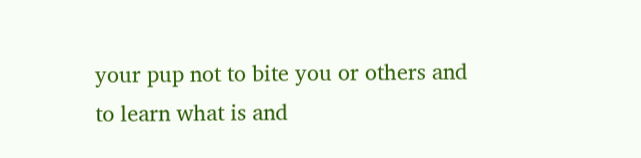your pup not to bite you or others and to learn what is and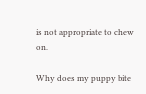is not appropriate to chew on.

Why does my puppy bite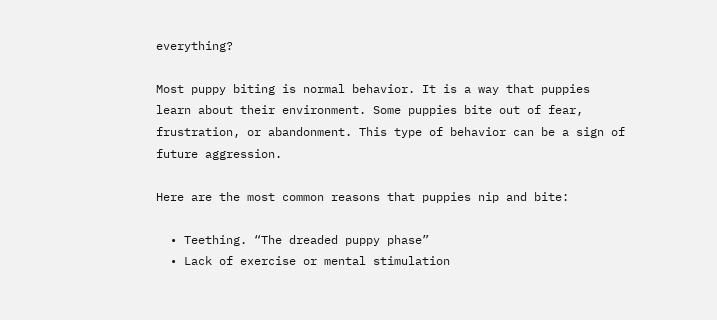everything?

Most puppy biting is normal behavior. It is a way that puppies learn about their environment. Some puppies bite out of fear, frustration, or abandonment. This type of behavior can be a sign of future aggression.

Here are the most common reasons that puppies nip and bite:

  • Teething. “The dreaded puppy phase”
  • Lack of exercise or mental stimulation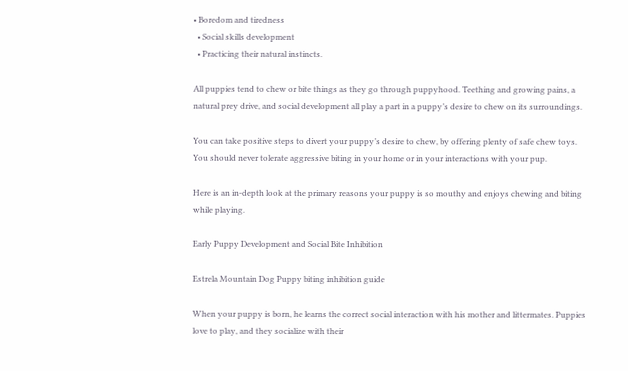• Boredom and tiredness
  • Social skills development
  • Practicing their natural instincts.

All puppies tend to chew or bite things as they go through puppyhood. Teething and growing pains, a natural prey drive, and social development all play a part in a puppy’s desire to chew on its surroundings.

You can take positive steps to divert your puppy’s desire to chew, by offering plenty of safe chew toys. You should never tolerate aggressive biting in your home or in your interactions with your pup.

Here is an in-depth look at the primary reasons your puppy is so mouthy and enjoys chewing and biting while playing.

Early Puppy Development and Social Bite Inhibition

Estrela Mountain Dog Puppy biting inhibition guide

When your puppy is born, he learns the correct social interaction with his mother and littermates. Puppies love to play, and they socialize with their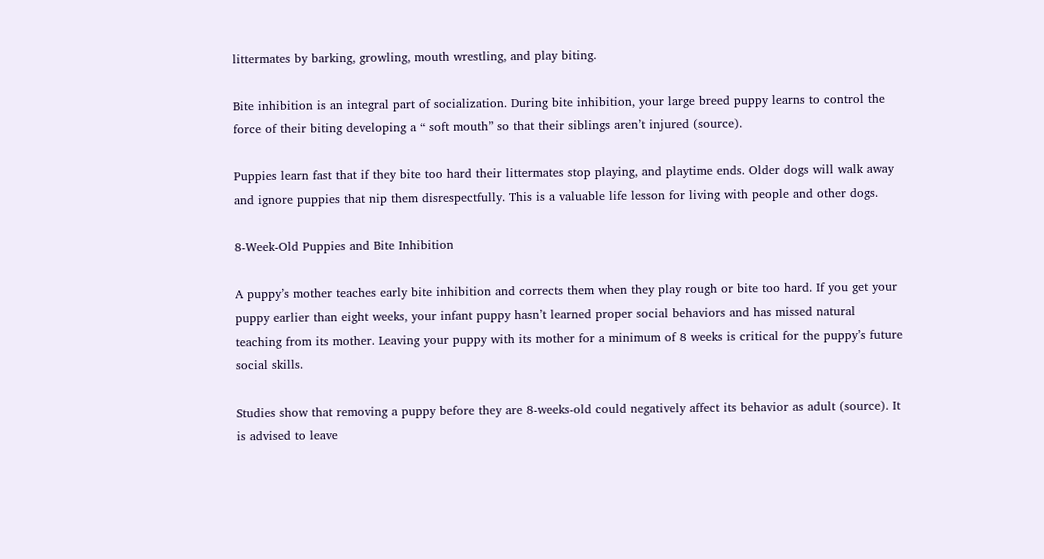littermates by barking, growling, mouth wrestling, and play biting.

Bite inhibition is an integral part of socialization. During bite inhibition, your large breed puppy learns to control the force of their biting developing a “ soft mouth” so that their siblings aren’t injured (source).

Puppies learn fast that if they bite too hard their littermates stop playing, and playtime ends. Older dogs will walk away and ignore puppies that nip them disrespectfully. This is a valuable life lesson for living with people and other dogs.

8-Week-Old Puppies and Bite Inhibition

A puppy’s mother teaches early bite inhibition and corrects them when they play rough or bite too hard. If you get your puppy earlier than eight weeks, your infant puppy hasn’t learned proper social behaviors and has missed natural teaching from its mother. Leaving your puppy with its mother for a minimum of 8 weeks is critical for the puppy’s future social skills.

Studies show that removing a puppy before they are 8-weeks-old could negatively affect its behavior as adult (source). It is advised to leave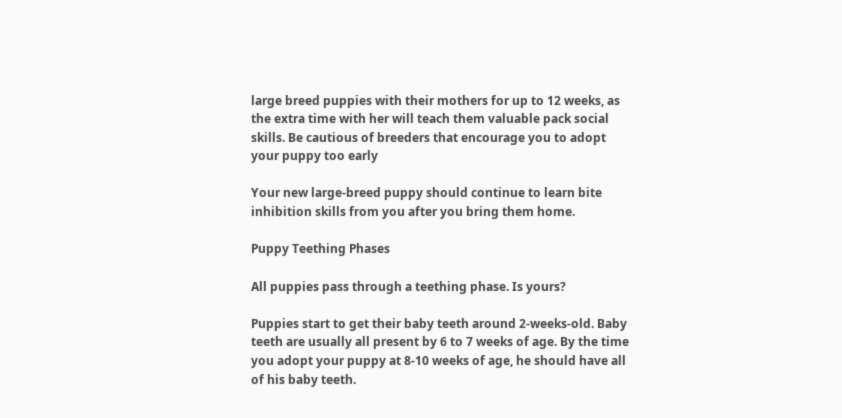large breed puppies with their mothers for up to 12 weeks, as the extra time with her will teach them valuable pack social skills. Be cautious of breeders that encourage you to adopt your puppy too early

Your new large-breed puppy should continue to learn bite inhibition skills from you after you bring them home.

Puppy Teething Phases

All puppies pass through a teething phase. Is yours?

Puppies start to get their baby teeth around 2-weeks-old. Baby teeth are usually all present by 6 to 7 weeks of age. By the time you adopt your puppy at 8-10 weeks of age, he should have all of his baby teeth.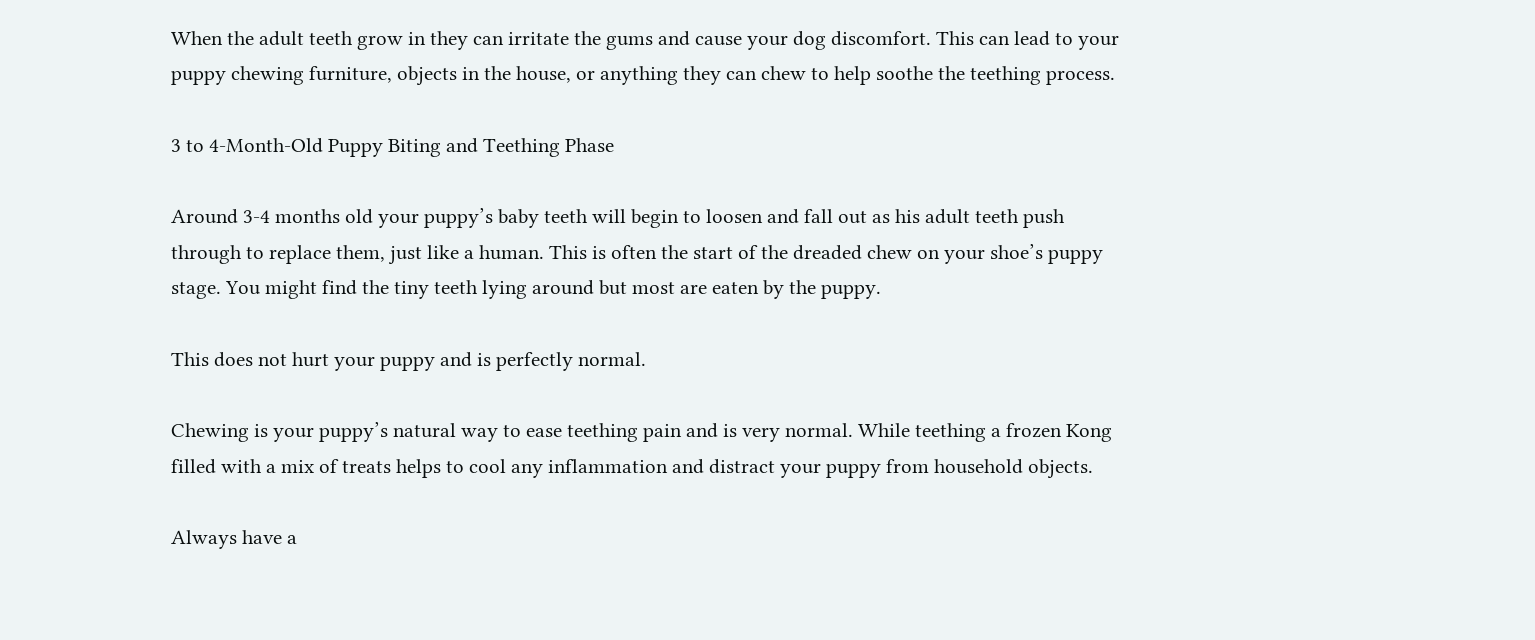When the adult teeth grow in they can irritate the gums and cause your dog discomfort. This can lead to your puppy chewing furniture, objects in the house, or anything they can chew to help soothe the teething process.

3 to 4-Month-Old Puppy Biting and Teething Phase

Around 3-4 months old your puppy’s baby teeth will begin to loosen and fall out as his adult teeth push through to replace them, just like a human. This is often the start of the dreaded chew on your shoe’s puppy stage. You might find the tiny teeth lying around but most are eaten by the puppy.

This does not hurt your puppy and is perfectly normal.

Chewing is your puppy’s natural way to ease teething pain and is very normal. While teething a frozen Kong filled with a mix of treats helps to cool any inflammation and distract your puppy from household objects.

Always have a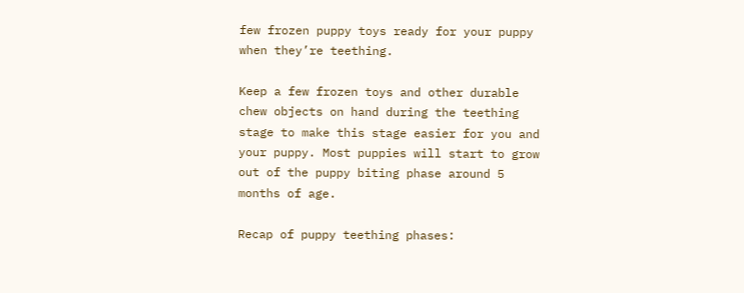few frozen puppy toys ready for your puppy when they’re teething.

Keep a few frozen toys and other durable chew objects on hand during the teething stage to make this stage easier for you and your puppy. Most puppies will start to grow out of the puppy biting phase around 5 months of age.

Recap of puppy teething phases: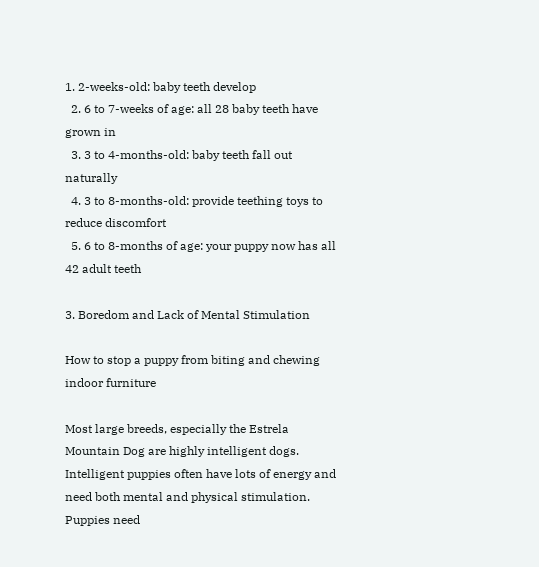1. 2-weeks-old: baby teeth develop
  2. 6 to 7-weeks of age: all 28 baby teeth have grown in
  3. 3 to 4-months-old: baby teeth fall out naturally
  4. 3 to 8-months-old: provide teething toys to reduce discomfort
  5. 6 to 8-months of age: your puppy now has all 42 adult teeth

3. Boredom and Lack of Mental Stimulation

How to stop a puppy from biting and chewing indoor furniture

Most large breeds, especially the Estrela Mountain Dog are highly intelligent dogs. Intelligent puppies often have lots of energy and need both mental and physical stimulation. Puppies need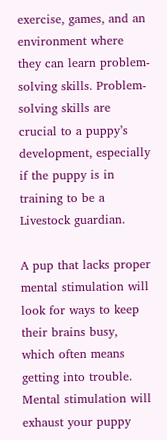exercise, games, and an environment where they can learn problem-solving skills. Problem-solving skills are crucial to a puppy’s development, especially if the puppy is in training to be a Livestock guardian.

A pup that lacks proper mental stimulation will look for ways to keep their brains busy, which often means getting into trouble. Mental stimulation will exhaust your puppy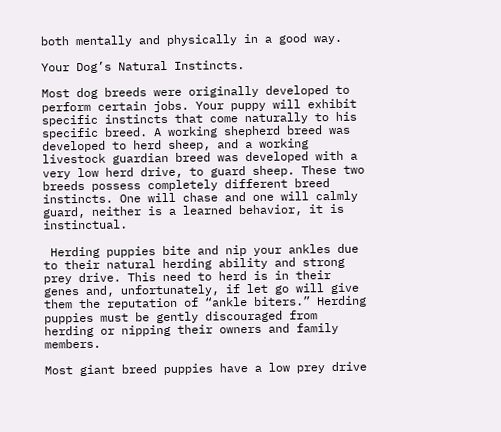both mentally and physically in a good way.

Your Dog’s Natural Instincts.

Most dog breeds were originally developed to perform certain jobs. Your puppy will exhibit specific instincts that come naturally to his specific breed. A working shepherd breed was developed to herd sheep, and a working livestock guardian breed was developed with a very low herd drive, to guard sheep. These two breeds possess completely different breed instincts. One will chase and one will calmly guard, neither is a learned behavior, it is instinctual.

 Herding puppies bite and nip your ankles due to their natural herding ability and strong prey drive. This need to herd is in their genes and, unfortunately, if let go will give them the reputation of “ankle biters.” Herding puppies must be gently discouraged from herding or nipping their owners and family members.

Most giant breed puppies have a low prey drive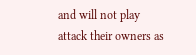and will not play attack their owners as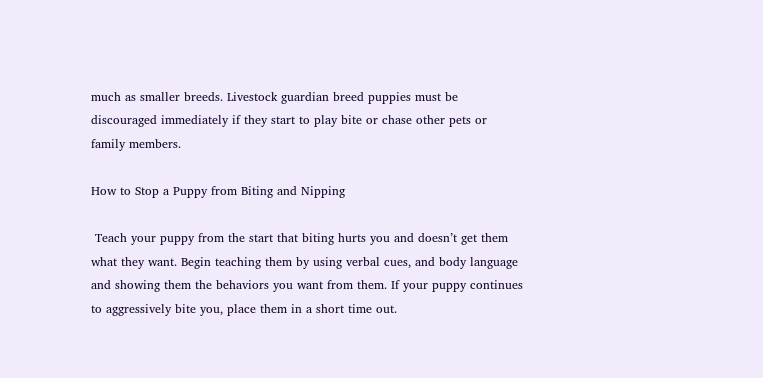much as smaller breeds. Livestock guardian breed puppies must be discouraged immediately if they start to play bite or chase other pets or family members.

How to Stop a Puppy from Biting and Nipping

 Teach your puppy from the start that biting hurts you and doesn’t get them what they want. Begin teaching them by using verbal cues, and body language and showing them the behaviors you want from them. If your puppy continues to aggressively bite you, place them in a short time out.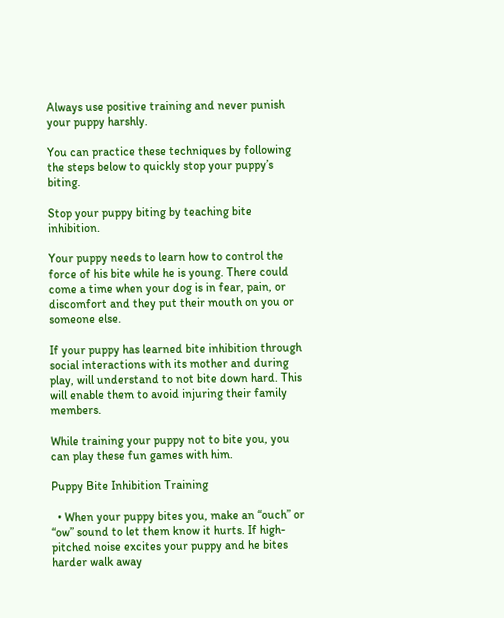Always use positive training and never punish your puppy harshly.

You can practice these techniques by following the steps below to quickly stop your puppy’s biting.

Stop your puppy biting by teaching bite inhibition.

Your puppy needs to learn how to control the force of his bite while he is young. There could come a time when your dog is in fear, pain, or discomfort and they put their mouth on you or someone else.

If your puppy has learned bite inhibition through social interactions with its mother and during play, will understand to not bite down hard. This will enable them to avoid injuring their family members.

While training your puppy not to bite you, you can play these fun games with him.

Puppy Bite Inhibition Training

  • When your puppy bites you, make an “ouch” or “ow” sound to let them know it hurts. If high-pitched noise excites your puppy and he bites harder walk away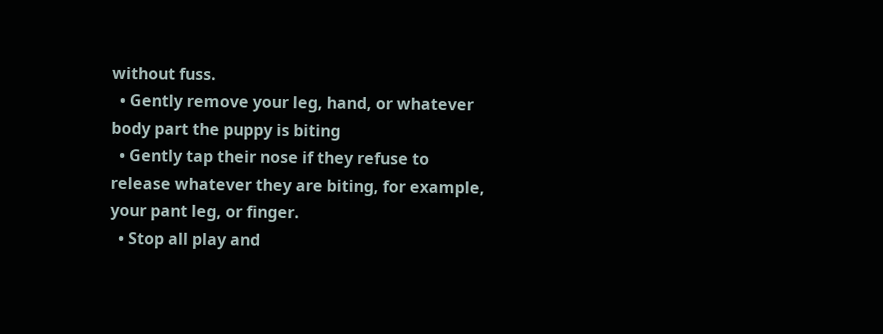without fuss.
  • Gently remove your leg, hand, or whatever body part the puppy is biting
  • Gently tap their nose if they refuse to release whatever they are biting, for example, your pant leg, or finger.
  • Stop all play and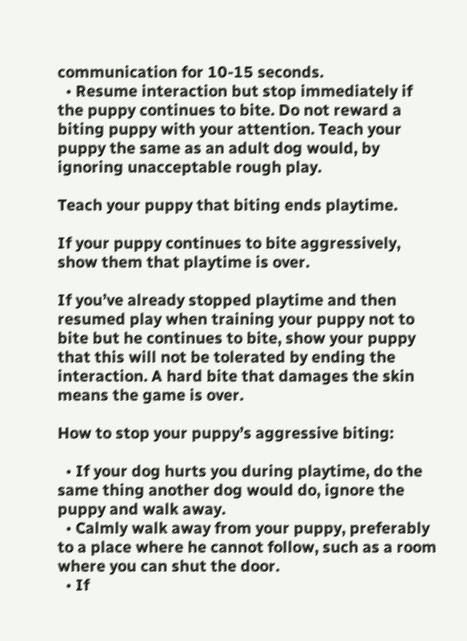communication for 10-15 seconds.
  • Resume interaction but stop immediately if the puppy continues to bite. Do not reward a biting puppy with your attention. Teach your puppy the same as an adult dog would, by ignoring unacceptable rough play.

Teach your puppy that biting ends playtime.

If your puppy continues to bite aggressively, show them that playtime is over.

If you’ve already stopped playtime and then resumed play when training your puppy not to bite but he continues to bite, show your puppy that this will not be tolerated by ending the interaction. A hard bite that damages the skin means the game is over.

How to stop your puppy’s aggressive biting:

  • If your dog hurts you during playtime, do the same thing another dog would do, ignore the puppy and walk away.
  • Calmly walk away from your puppy, preferably to a place where he cannot follow, such as a room where you can shut the door.
  • If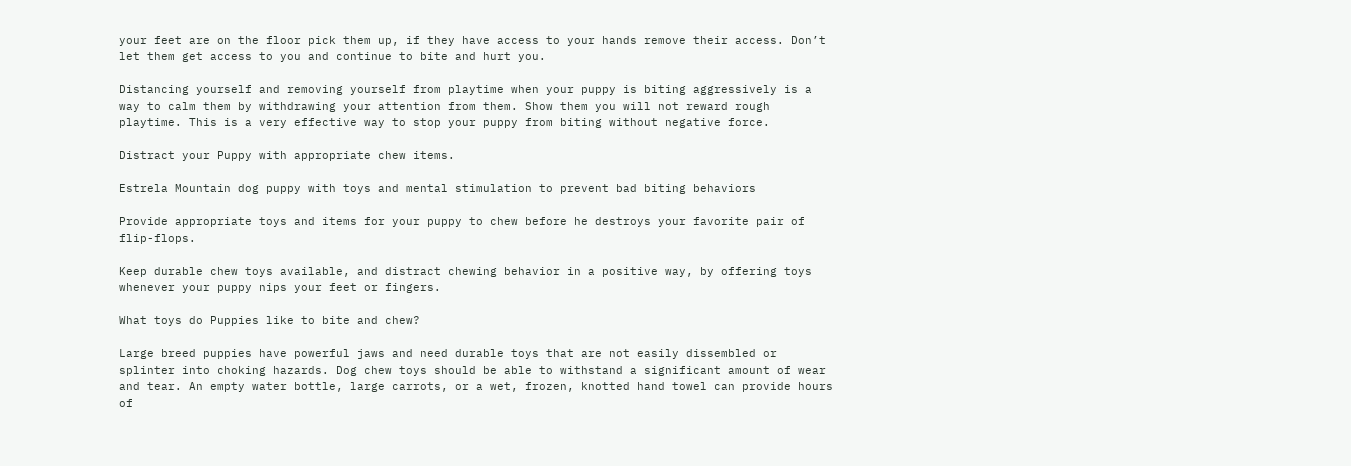your feet are on the floor pick them up, if they have access to your hands remove their access. Don’t let them get access to you and continue to bite and hurt you.

Distancing yourself and removing yourself from playtime when your puppy is biting aggressively is a way to calm them by withdrawing your attention from them. Show them you will not reward rough playtime. This is a very effective way to stop your puppy from biting without negative force.

Distract your Puppy with appropriate chew items.

Estrela Mountain dog puppy with toys and mental stimulation to prevent bad biting behaviors

Provide appropriate toys and items for your puppy to chew before he destroys your favorite pair of flip-flops.

Keep durable chew toys available, and distract chewing behavior in a positive way, by offering toys whenever your puppy nips your feet or fingers.

What toys do Puppies like to bite and chew?

Large breed puppies have powerful jaws and need durable toys that are not easily dissembled or splinter into choking hazards. Dog chew toys should be able to withstand a significant amount of wear and tear. An empty water bottle, large carrots, or a wet, frozen, knotted hand towel can provide hours of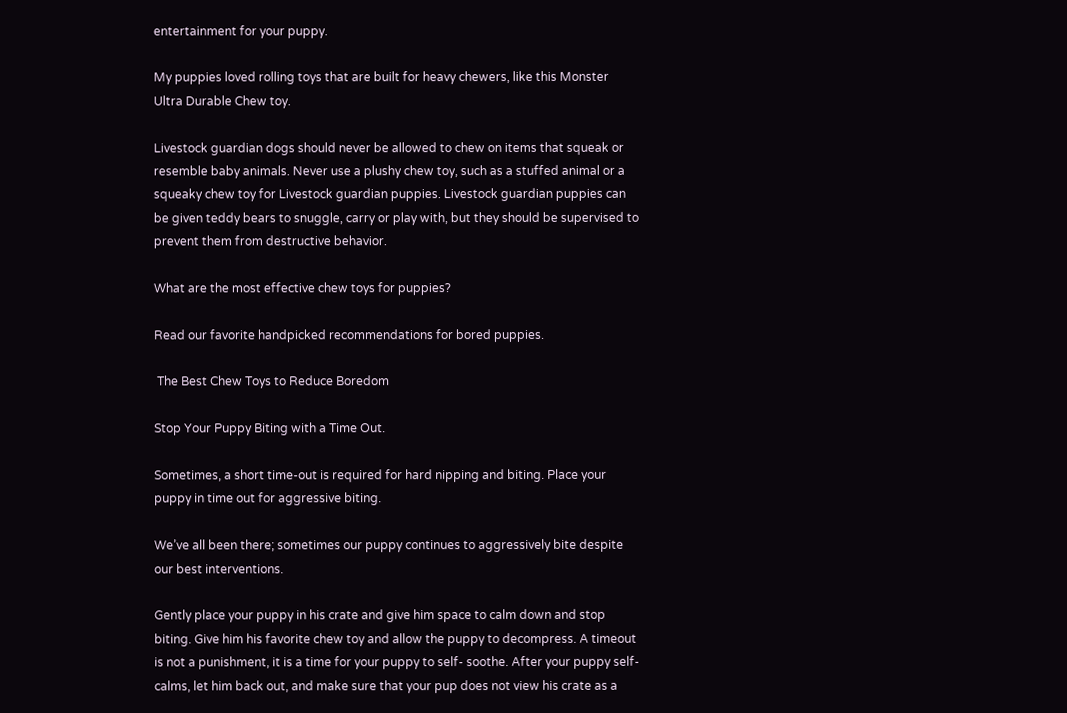entertainment for your puppy.

My puppies loved rolling toys that are built for heavy chewers, like this Monster Ultra Durable Chew toy.

Livestock guardian dogs should never be allowed to chew on items that squeak or resemble baby animals. Never use a plushy chew toy, such as a stuffed animal or a squeaky chew toy for Livestock guardian puppies. Livestock guardian puppies can be given teddy bears to snuggle, carry or play with, but they should be supervised to prevent them from destructive behavior.

What are the most effective chew toys for puppies?

Read our favorite handpicked recommendations for bored puppies.

 The Best Chew Toys to Reduce Boredom

Stop Your Puppy Biting with a Time Out.

Sometimes, a short time-out is required for hard nipping and biting. Place your puppy in time out for aggressive biting.

We’ve all been there; sometimes our puppy continues to aggressively bite despite our best interventions.

Gently place your puppy in his crate and give him space to calm down and stop biting. Give him his favorite chew toy and allow the puppy to decompress. A timeout is not a punishment, it is a time for your puppy to self- soothe. After your puppy self-calms, let him back out, and make sure that your pup does not view his crate as a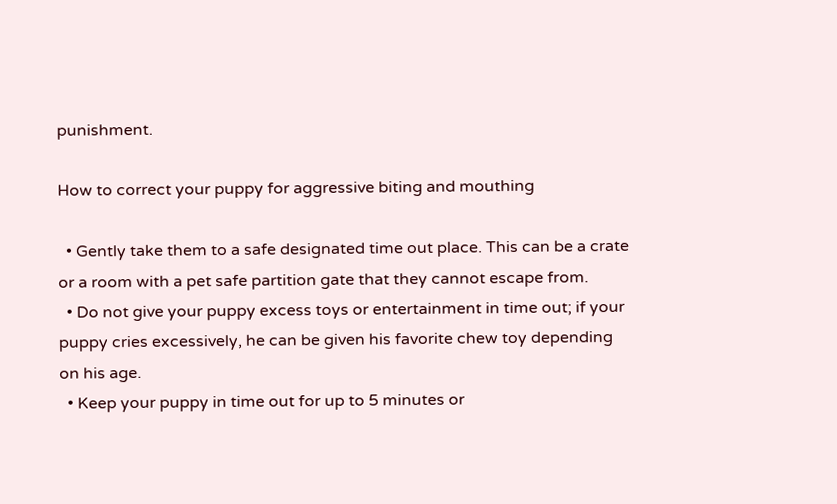punishment.

How to correct your puppy for aggressive biting and mouthing

  • Gently take them to a safe designated time out place. This can be a crate or a room with a pet safe partition gate that they cannot escape from.
  • Do not give your puppy excess toys or entertainment in time out; if your puppy cries excessively, he can be given his favorite chew toy depending on his age.
  • Keep your puppy in time out for up to 5 minutes or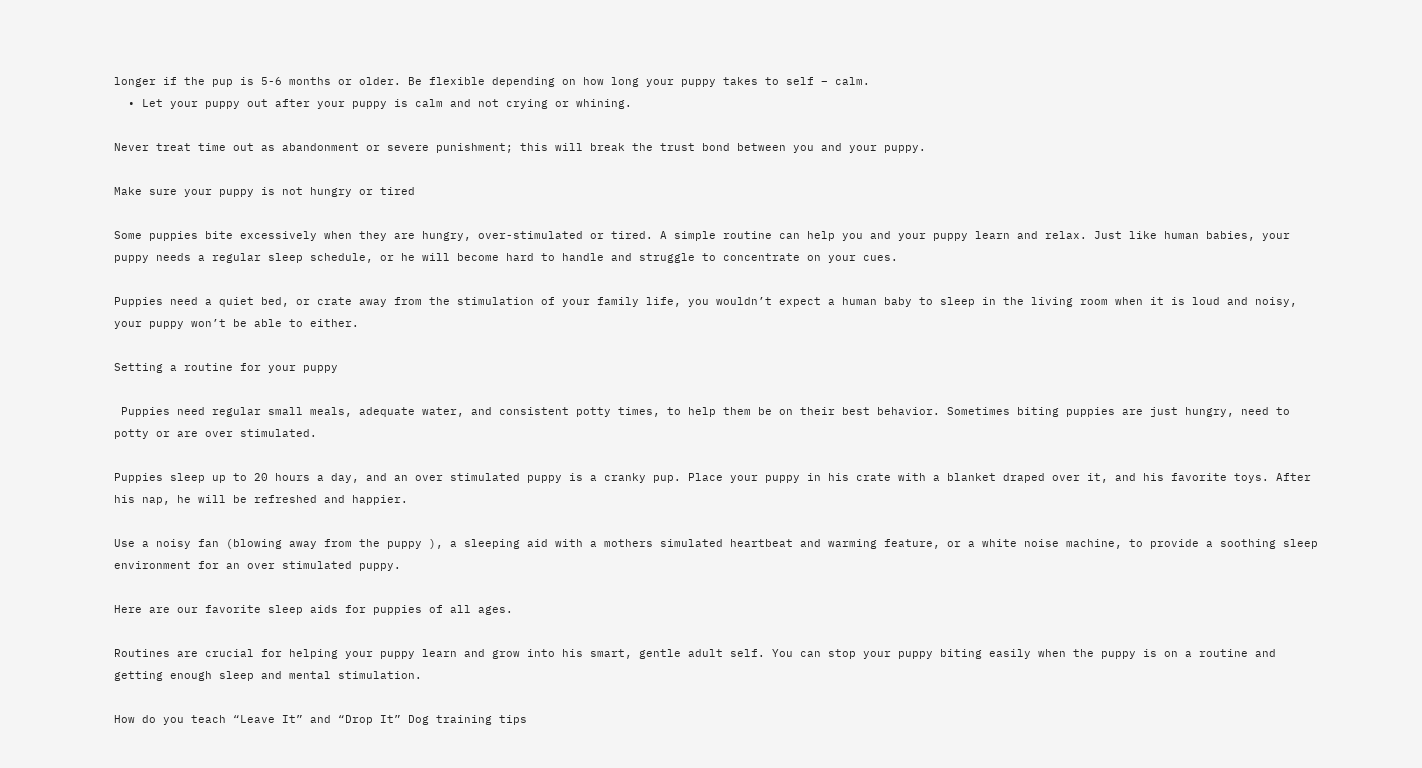longer if the pup is 5-6 months or older. Be flexible depending on how long your puppy takes to self – calm.
  • Let your puppy out after your puppy is calm and not crying or whining.

Never treat time out as abandonment or severe punishment; this will break the trust bond between you and your puppy.

Make sure your puppy is not hungry or tired

Some puppies bite excessively when they are hungry, over-stimulated or tired. A simple routine can help you and your puppy learn and relax. Just like human babies, your puppy needs a regular sleep schedule, or he will become hard to handle and struggle to concentrate on your cues.

Puppies need a quiet bed, or crate away from the stimulation of your family life, you wouldn’t expect a human baby to sleep in the living room when it is loud and noisy, your puppy won’t be able to either.

Setting a routine for your puppy

 Puppies need regular small meals, adequate water, and consistent potty times, to help them be on their best behavior. Sometimes biting puppies are just hungry, need to potty or are over stimulated.

Puppies sleep up to 20 hours a day, and an over stimulated puppy is a cranky pup. Place your puppy in his crate with a blanket draped over it, and his favorite toys. After his nap, he will be refreshed and happier.

Use a noisy fan (blowing away from the puppy ), a sleeping aid with a mothers simulated heartbeat and warming feature, or a white noise machine, to provide a soothing sleep environment for an over stimulated puppy.

Here are our favorite sleep aids for puppies of all ages.

Routines are crucial for helping your puppy learn and grow into his smart, gentle adult self. You can stop your puppy biting easily when the puppy is on a routine and getting enough sleep and mental stimulation.

How do you teach “Leave It” and “Drop It” Dog training tips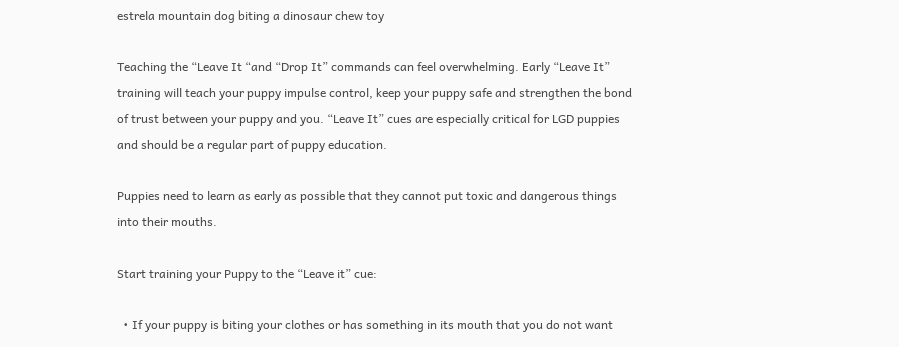estrela mountain dog biting a dinosaur chew toy

Teaching the “Leave It “and “Drop It” commands can feel overwhelming. Early “Leave It” training will teach your puppy impulse control, keep your puppy safe and strengthen the bond of trust between your puppy and you. “Leave It” cues are especially critical for LGD puppies and should be a regular part of puppy education.

Puppies need to learn as early as possible that they cannot put toxic and dangerous things into their mouths.

Start training your Puppy to the “Leave it” cue:

  • If your puppy is biting your clothes or has something in its mouth that you do not want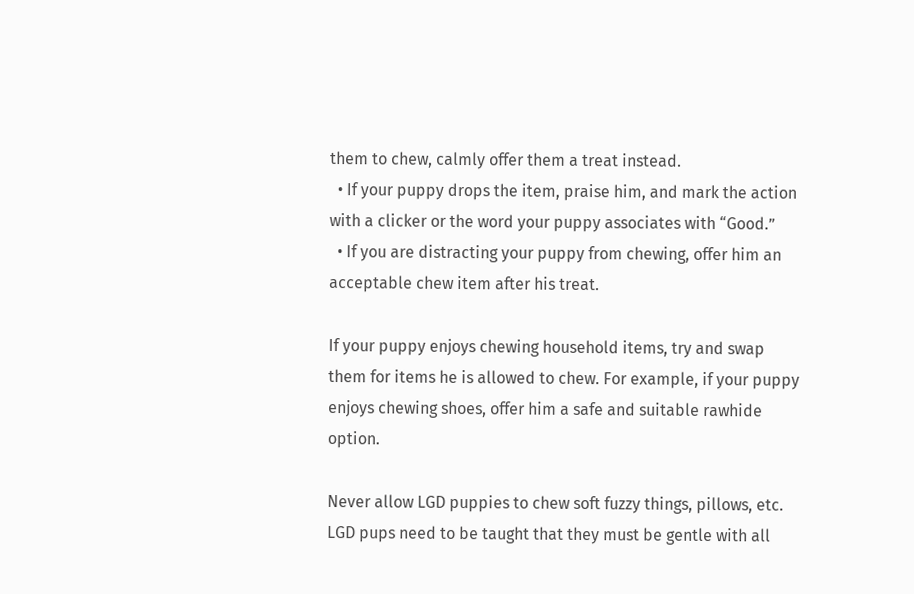them to chew, calmly offer them a treat instead.
  • If your puppy drops the item, praise him, and mark the action with a clicker or the word your puppy associates with “Good.”
  • If you are distracting your puppy from chewing, offer him an acceptable chew item after his treat.

If your puppy enjoys chewing household items, try and swap them for items he is allowed to chew. For example, if your puppy enjoys chewing shoes, offer him a safe and suitable rawhide option.

Never allow LGD puppies to chew soft fuzzy things, pillows, etc. LGD pups need to be taught that they must be gentle with all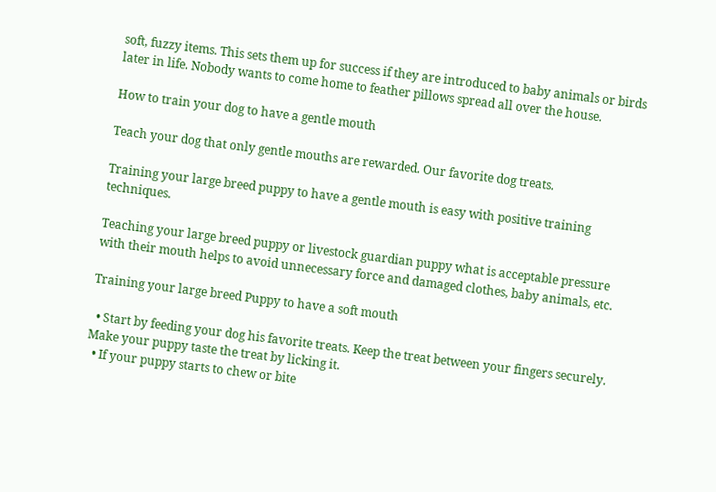soft, fuzzy items. This sets them up for success if they are introduced to baby animals or birds later in life. Nobody wants to come home to feather pillows spread all over the house.

How to train your dog to have a gentle mouth

Teach your dog that only gentle mouths are rewarded. Our favorite dog treats.

Training your large breed puppy to have a gentle mouth is easy with positive training techniques.

Teaching your large breed puppy or livestock guardian puppy what is acceptable pressure with their mouth helps to avoid unnecessary force and damaged clothes, baby animals, etc.

Training your large breed Puppy to have a soft mouth

  • Start by feeding your dog his favorite treats. Keep the treat between your fingers securely. Make your puppy taste the treat by licking it.
  • If your puppy starts to chew or bite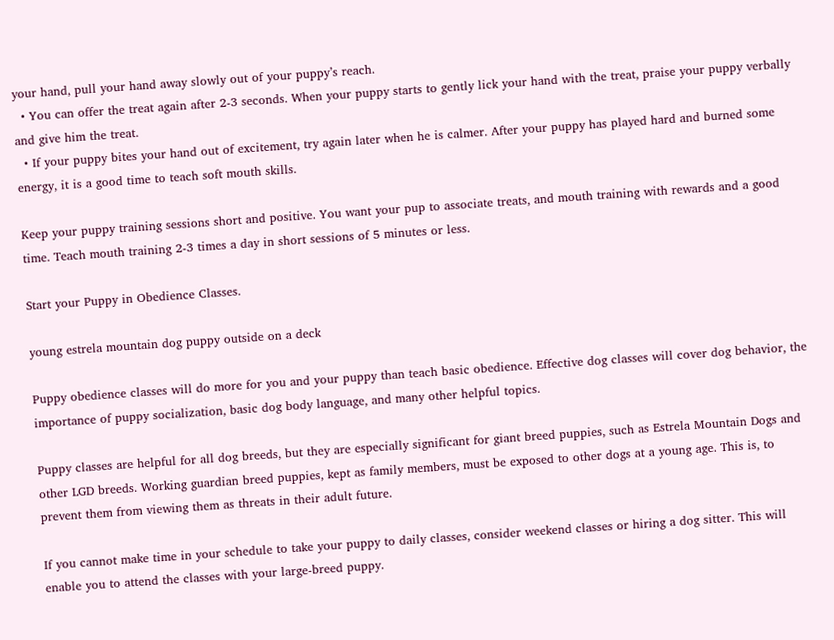your hand, pull your hand away slowly out of your puppy’s reach.
  • You can offer the treat again after 2-3 seconds. When your puppy starts to gently lick your hand with the treat, praise your puppy verbally and give him the treat.
  • If your puppy bites your hand out of excitement, try again later when he is calmer. After your puppy has played hard and burned some energy, it is a good time to teach soft mouth skills.

Keep your puppy training sessions short and positive. You want your pup to associate treats, and mouth training with rewards and a good time. Teach mouth training 2-3 times a day in short sessions of 5 minutes or less.

Start your Puppy in Obedience Classes.

young estrela mountain dog puppy outside on a deck

Puppy obedience classes will do more for you and your puppy than teach basic obedience. Effective dog classes will cover dog behavior, the importance of puppy socialization, basic dog body language, and many other helpful topics.

Puppy classes are helpful for all dog breeds, but they are especially significant for giant breed puppies, such as Estrela Mountain Dogs and other LGD breeds. Working guardian breed puppies, kept as family members, must be exposed to other dogs at a young age. This is, to prevent them from viewing them as threats in their adult future.

If you cannot make time in your schedule to take your puppy to daily classes, consider weekend classes or hiring a dog sitter. This will enable you to attend the classes with your large-breed puppy.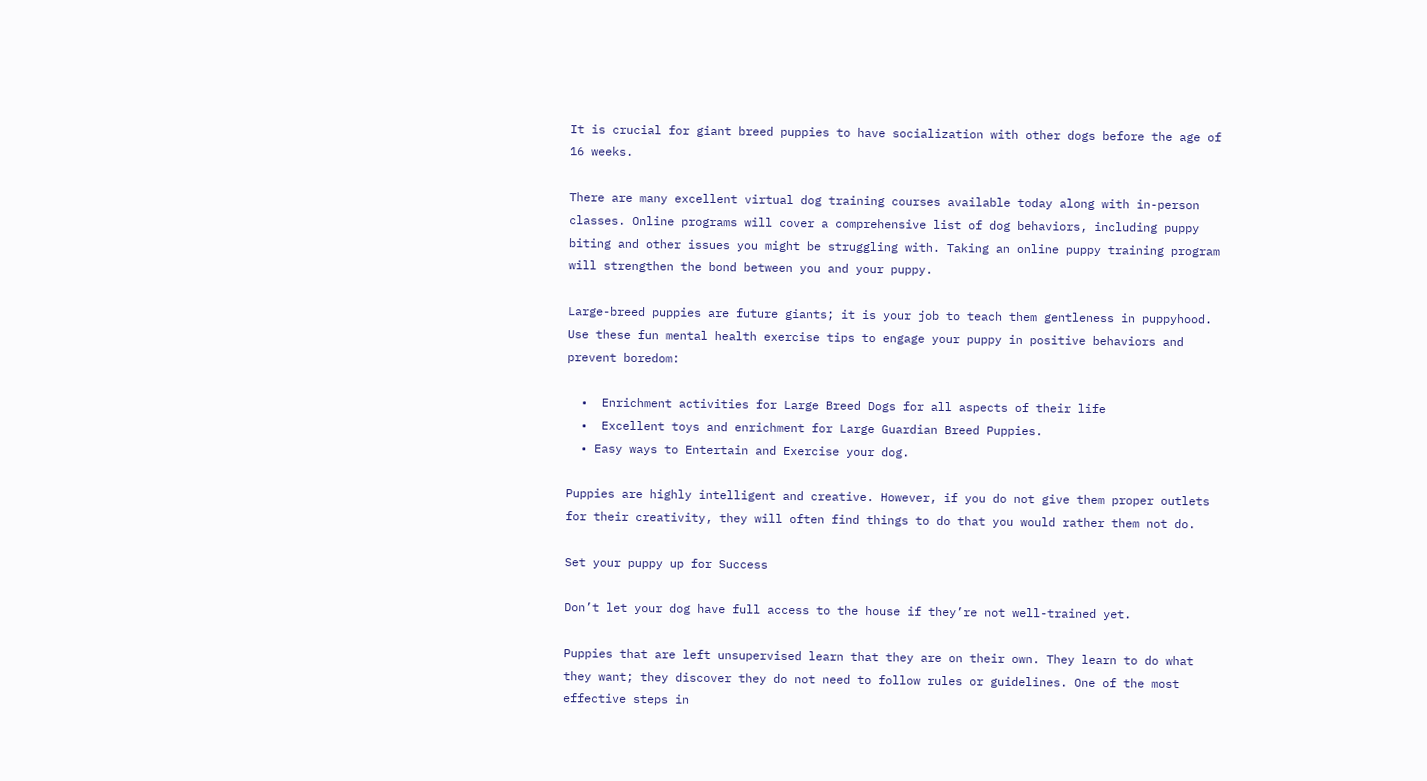It is crucial for giant breed puppies to have socialization with other dogs before the age of 16 weeks.

There are many excellent virtual dog training courses available today along with in-person classes. Online programs will cover a comprehensive list of dog behaviors, including puppy biting and other issues you might be struggling with. Taking an online puppy training program will strengthen the bond between you and your puppy.

Large-breed puppies are future giants; it is your job to teach them gentleness in puppyhood. Use these fun mental health exercise tips to engage your puppy in positive behaviors and prevent boredom:

  •  Enrichment activities for Large Breed Dogs for all aspects of their life
  •  Excellent toys and enrichment for Large Guardian Breed Puppies.
  • Easy ways to Entertain and Exercise your dog.

Puppies are highly intelligent and creative. However, if you do not give them proper outlets for their creativity, they will often find things to do that you would rather them not do.

Set your puppy up for Success

Don’t let your dog have full access to the house if they’re not well-trained yet.

Puppies that are left unsupervised learn that they are on their own. They learn to do what they want; they discover they do not need to follow rules or guidelines. One of the most effective steps in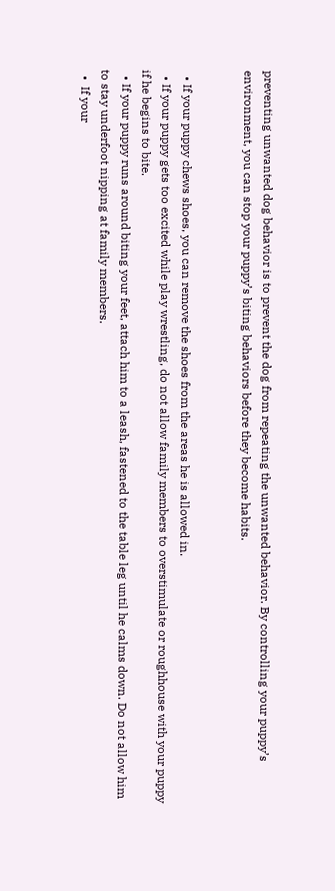preventing unwanted dog behavior is to prevent the dog from repeating the unwanted behavior. By controlling your puppy’s environment, you can stop your puppy’s biting behaviors before they become habits.


  • If your puppy chews shoes, you can remove the shoes from the areas he is allowed in.
  • If your puppy gets too excited while play wrestling, do not allow family members to overstimulate or roughhouse with your puppy if he begins to bite.
  • If your puppy runs around biting your feet, attach him to a leash, fastened to the table leg until he calms down. Do not allow him to stay underfoot nipping at family members.
  •  If your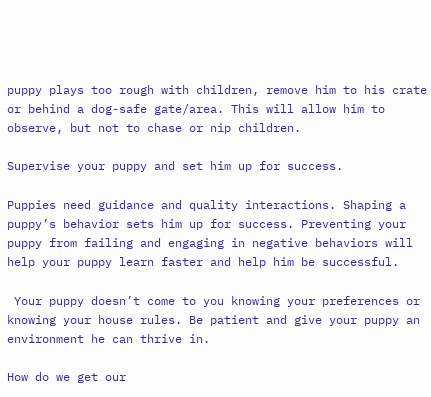puppy plays too rough with children, remove him to his crate or behind a dog-safe gate/area. This will allow him to observe, but not to chase or nip children.

Supervise your puppy and set him up for success.

Puppies need guidance and quality interactions. Shaping a puppy’s behavior sets him up for success. Preventing your puppy from failing and engaging in negative behaviors will help your puppy learn faster and help him be successful.

 Your puppy doesn’t come to you knowing your preferences or knowing your house rules. Be patient and give your puppy an environment he can thrive in.

How do we get our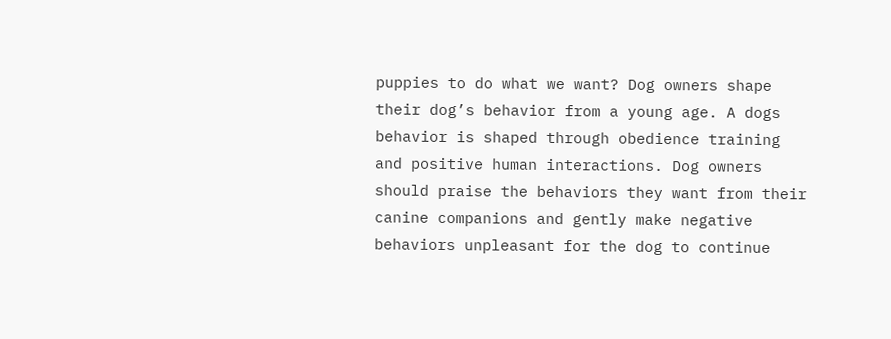puppies to do what we want? Dog owners shape their dog’s behavior from a young age. A dogs behavior is shaped through obedience training and positive human interactions. Dog owners should praise the behaviors they want from their canine companions and gently make negative behaviors unpleasant for the dog to continue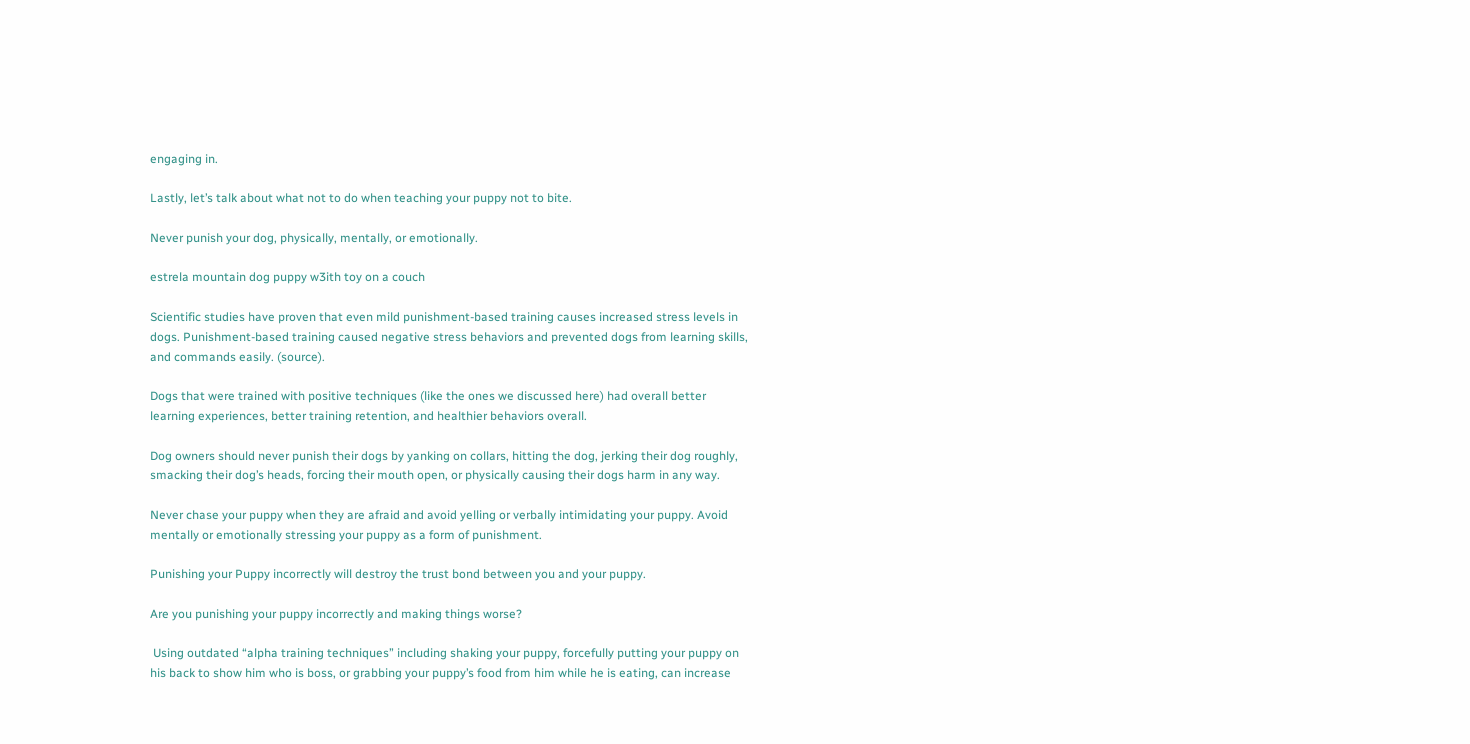engaging in.

Lastly, let’s talk about what not to do when teaching your puppy not to bite.

Never punish your dog, physically, mentally, or emotionally.

estrela mountain dog puppy w3ith toy on a couch

Scientific studies have proven that even mild punishment-based training causes increased stress levels in dogs. Punishment-based training caused negative stress behaviors and prevented dogs from learning skills, and commands easily. (source).

Dogs that were trained with positive techniques (like the ones we discussed here) had overall better learning experiences, better training retention, and healthier behaviors overall.

Dog owners should never punish their dogs by yanking on collars, hitting the dog, jerking their dog roughly, smacking their dog’s heads, forcing their mouth open, or physically causing their dogs harm in any way.

Never chase your puppy when they are afraid and avoid yelling or verbally intimidating your puppy. Avoid mentally or emotionally stressing your puppy as a form of punishment.

Punishing your Puppy incorrectly will destroy the trust bond between you and your puppy.

Are you punishing your puppy incorrectly and making things worse?

 Using outdated “alpha training techniques” including shaking your puppy, forcefully putting your puppy on his back to show him who is boss, or grabbing your puppy’s food from him while he is eating, can increase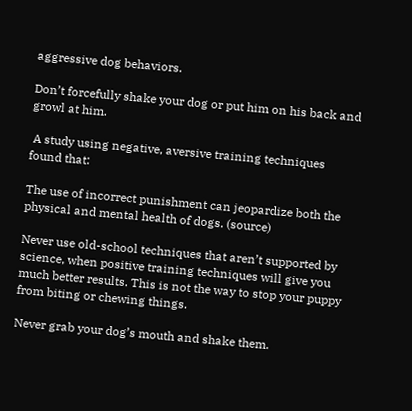aggressive dog behaviors.

Don’t forcefully shake your dog or put him on his back and growl at him.

 A study using negative, aversive training techniques found that:

The use of incorrect punishment can jeopardize both the physical and mental health of dogs. (source)

Never use old-school techniques that aren’t supported by science, when positive training techniques will give you much better results. This is not the way to stop your puppy from biting or chewing things.

Never grab your dog’s mouth and shake them.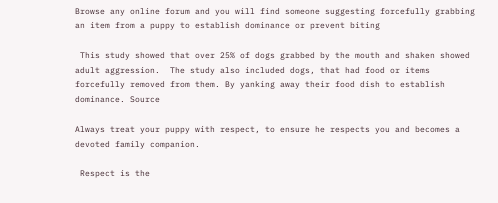Browse any online forum and you will find someone suggesting forcefully grabbing an item from a puppy to establish dominance or prevent biting

 This study showed that over 25% of dogs grabbed by the mouth and shaken showed adult aggression.  The study also included dogs, that had food or items forcefully removed from them. By yanking away their food dish to establish dominance. Source

Always treat your puppy with respect, to ensure he respects you and becomes a devoted family companion.

 Respect is the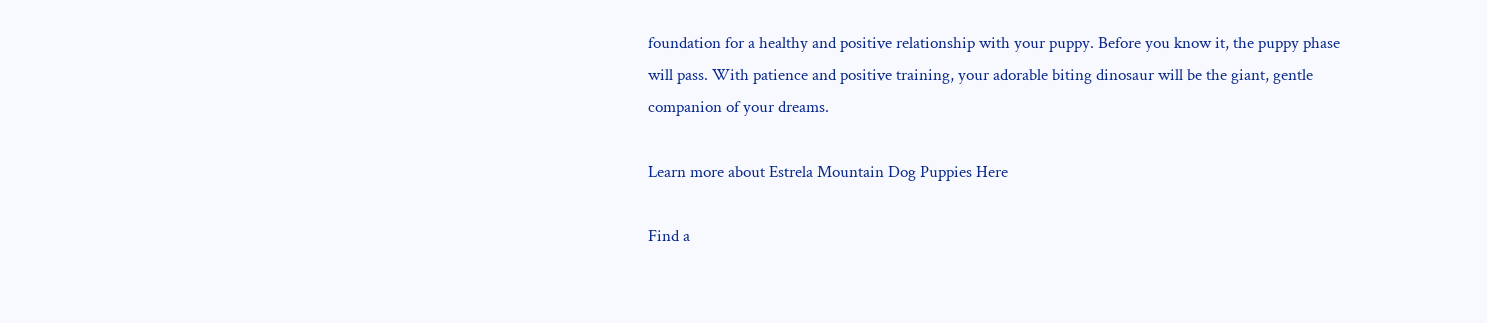foundation for a healthy and positive relationship with your puppy. Before you know it, the puppy phase will pass. With patience and positive training, your adorable biting dinosaur will be the giant, gentle companion of your dreams.

Learn more about Estrela Mountain Dog Puppies Here

Find a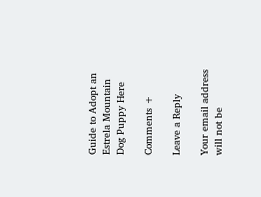Guide to Adopt an Estrela Mountain Dog Puppy Here

Comments +

Leave a Reply

Your email address will not be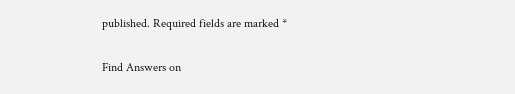published. Required fields are marked *

Find Answers on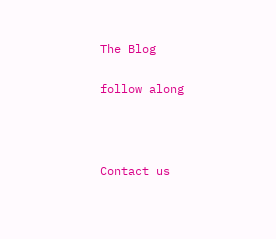The Blog

follow along



Contact us